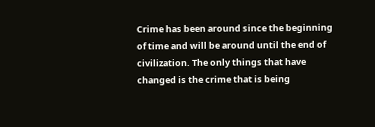Crime has been around since the beginning of time and will be around until the end of civilization. The only things that have changed is the crime that is being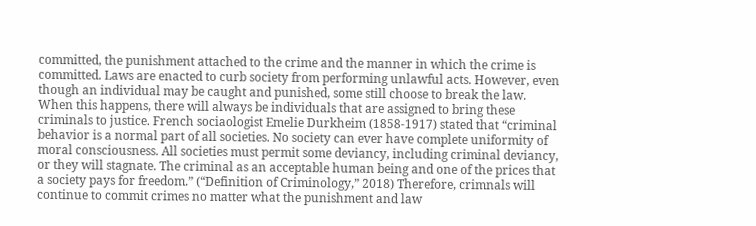committed, the punishment attached to the crime and the manner in which the crime is committed. Laws are enacted to curb society from performing unlawful acts. However, even though an individual may be caught and punished, some still choose to break the law. When this happens, there will always be individuals that are assigned to bring these criminals to justice. French sociaologist Emelie Durkheim (1858-1917) stated that “criminal behavior is a normal part of all societies. No society can ever have complete uniformity of moral consciousness. All societies must permit some deviancy, including criminal deviancy, or they will stagnate. The criminal as an acceptable human being and one of the prices that a society pays for freedom.” (“Definition of Criminology,” 2018) Therefore, crimnals will continue to commit crimes no matter what the punishment and law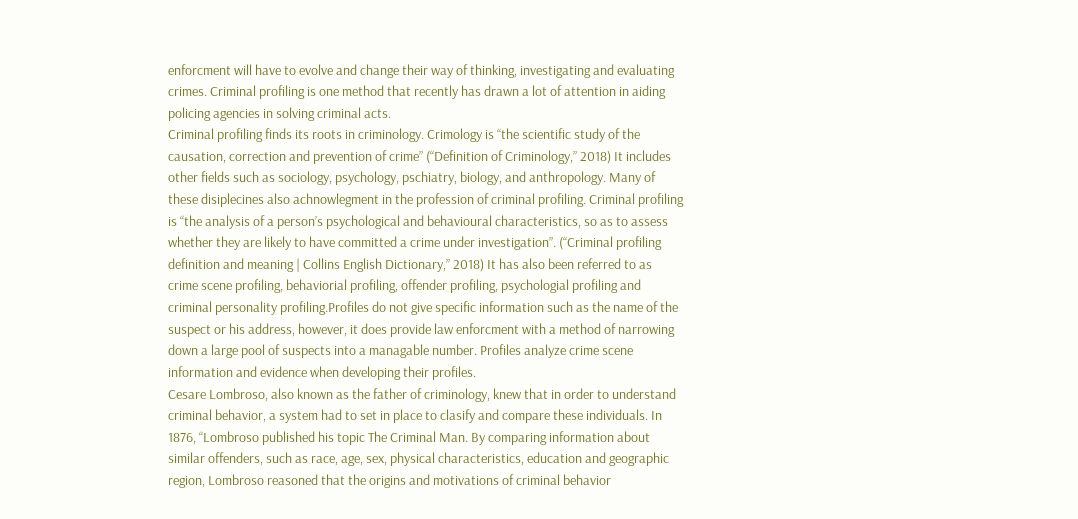enforcment will have to evolve and change their way of thinking, investigating and evaluating crimes. Criminal profiling is one method that recently has drawn a lot of attention in aiding policing agencies in solving criminal acts.
Criminal profiling finds its roots in criminology. Crimology is “the scientific study of the causation, correction and prevention of crime” (“Definition of Criminology,” 2018) It includes other fields such as sociology, psychology, pschiatry, biology, and anthropology. Many of these disiplecines also achnowlegment in the profession of criminal profiling. Criminal profiling is “the analysis of a person’s psychological and behavioural characteristics, so as to assess whether they are likely to have committed a crime under investigation”. (“Criminal profiling definition and meaning | Collins English Dictionary,” 2018) It has also been referred to as crime scene profiling, behaviorial profiling, offender profiling, psychologial profiling and criminal personality profiling.Profiles do not give specific information such as the name of the suspect or his address, however, it does provide law enforcment with a method of narrowing down a large pool of suspects into a managable number. Profiles analyze crime scene information and evidence when developing their profiles.
Cesare Lombroso, also known as the father of criminology, knew that in order to understand criminal behavior, a system had to set in place to clasify and compare these individuals. In 1876, “Lombroso published his topic The Criminal Man. By comparing information about similar offenders, such as race, age, sex, physical characteristics, education and geographic region, Lombroso reasoned that the origins and motivations of criminal behavior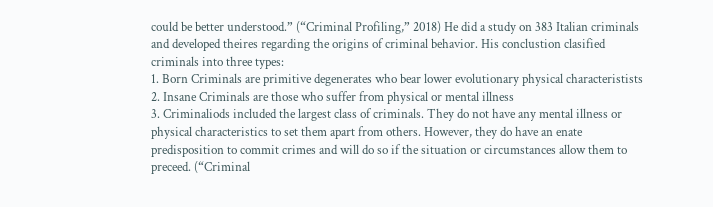could be better understood.” (“Criminal Profiling,” 2018) He did a study on 383 Italian criminals and developed theires regarding the origins of criminal behavior. His conclustion clasified criminals into three types:
1. Born Criminals are primitive degenerates who bear lower evolutionary physical characteristists
2. Insane Criminals are those who suffer from physical or mental illness
3. Criminaliods included the largest class of criminals. They do not have any mental illness or physical characteristics to set them apart from others. However, they do have an enate predisposition to commit crimes and will do so if the situation or circumstances allow them to preceed. (“Criminal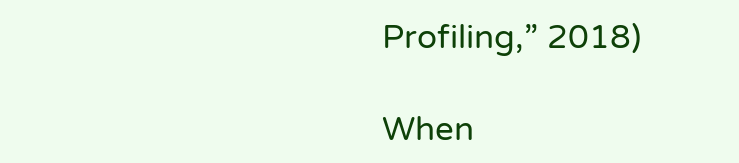Profiling,” 2018)

When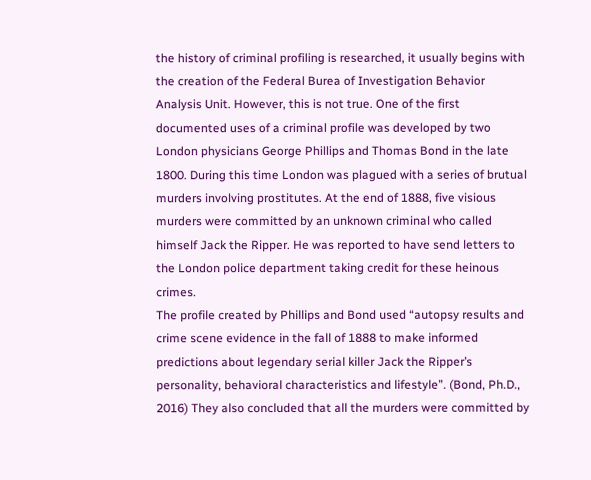the history of criminal profiling is researched, it usually begins with the creation of the Federal Burea of Investigation Behavior Analysis Unit. However, this is not true. One of the first documented uses of a criminal profile was developed by two London physicians George Phillips and Thomas Bond in the late 1800. During this time London was plagued with a series of brutual murders involving prostitutes. At the end of 1888, five visious murders were committed by an unknown criminal who called himself Jack the Ripper. He was reported to have send letters to the London police department taking credit for these heinous crimes.
The profile created by Phillips and Bond used “autopsy results and crime scene evidence in the fall of 1888 to make informed predictions about legendary serial killer Jack the Ripper’s personality, behavioral characteristics and lifestyle”. (Bond, Ph.D., 2016) They also concluded that all the murders were committed by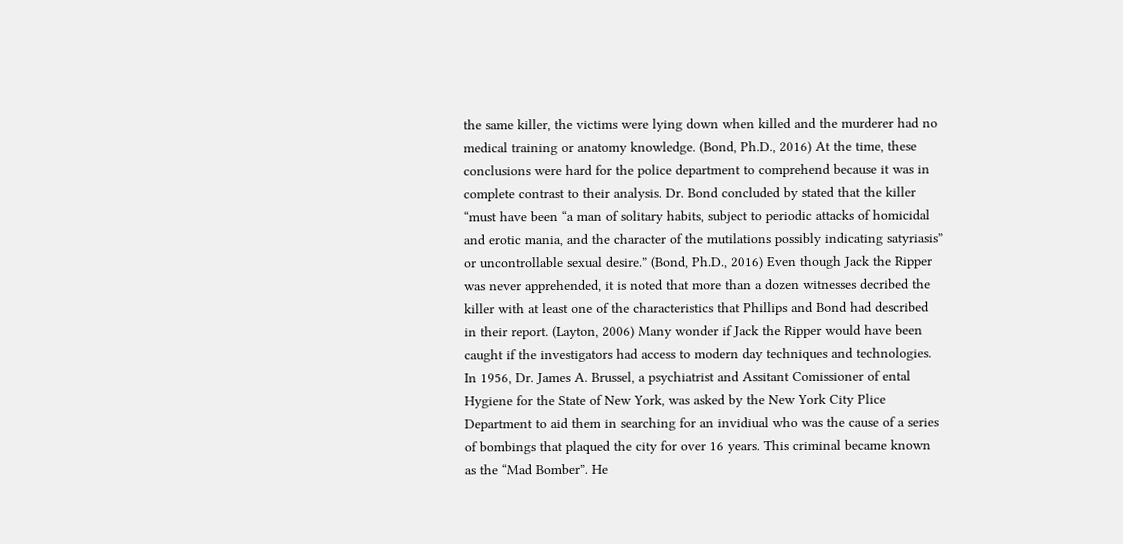the same killer, the victims were lying down when killed and the murderer had no medical training or anatomy knowledge. (Bond, Ph.D., 2016) At the time, these conclusions were hard for the police department to comprehend because it was in complete contrast to their analysis. Dr. Bond concluded by stated that the killer “must have been “a man of solitary habits, subject to periodic attacks of homicidal and erotic mania, and the character of the mutilations possibly indicating satyriasis” or uncontrollable sexual desire.” (Bond, Ph.D., 2016) Even though Jack the Ripper was never apprehended, it is noted that more than a dozen witnesses decribed the killer with at least one of the characteristics that Phillips and Bond had described in their report. (Layton, 2006) Many wonder if Jack the Ripper would have been caught if the investigators had access to modern day techniques and technologies.
In 1956, Dr. James A. Brussel, a psychiatrist and Assitant Comissioner of ental Hygiene for the State of New York, was asked by the New York City Plice Department to aid them in searching for an invidiual who was the cause of a series of bombings that plaqued the city for over 16 years. This criminal became known as the “Mad Bomber”. He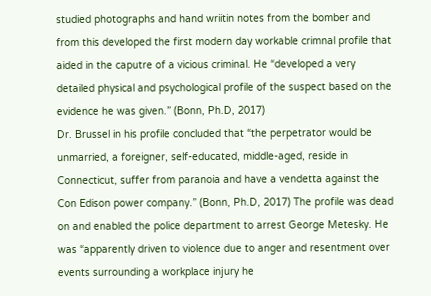studied photographs and hand wriitin notes from the bomber and from this developed the first modern day workable crimnal profile that aided in the caputre of a vicious criminal. He “developed a very detailed physical and psychological profile of the suspect based on the evidence he was given.” (Bonn, Ph.D, 2017)
Dr. Brussel in his profile concluded that “the perpetrator would be unmarried, a foreigner, self-educated, middle-aged, reside in Connecticut, suffer from paranoia and have a vendetta against the Con Edison power company.” (Bonn, Ph.D, 2017) The profile was dead on and enabled the police department to arrest George Metesky. He was “apparently driven to violence due to anger and resentment over events surrounding a workplace injury he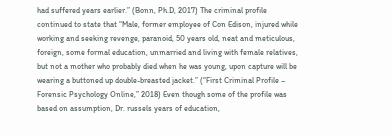had suffered years earlier.” (Bonn, Ph.D, 2017) The criminal profile continued to state that “Male, former employee of Con Edison, injured while working and seeking revenge, paranoid, 50 years old, neat and meticulous, foreign, some formal education, unmarried and living with female relatives, but not a mother who probably died when he was young, upon capture will be wearing a buttoned up double-breasted jacket.” (“First Criminal Profile – Forensic Psychology Online,” 2018) Even though some of the profile was based on assumption, Dr. russels years of education,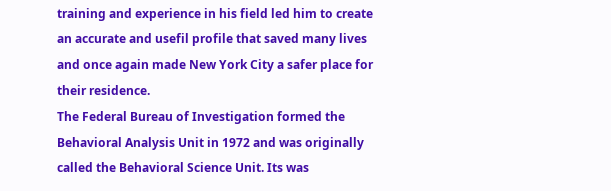training and experience in his field led him to create an accurate and usefil profile that saved many lives and once again made New York City a safer place for their residence.
The Federal Bureau of Investigation formed the Behavioral Analysis Unit in 1972 and was originally called the Behavioral Science Unit. Its was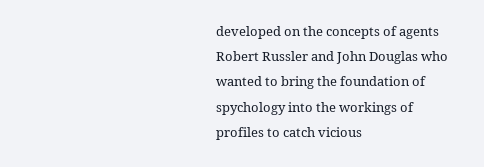developed on the concepts of agents Robert Russler and John Douglas who wanted to bring the foundation of spychology into the workings of profiles to catch vicious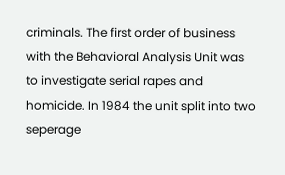criminals. The first order of business with the Behavioral Analysis Unit was to investigate serial rapes and homicide. In 1984 the unit split into two seperage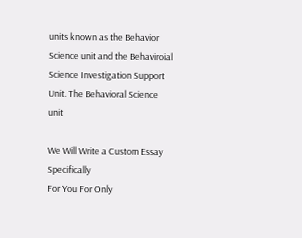units known as the Behavior Science unit and the Behaviroial Science Investigation Support Unit. The Behavioral Science unit

We Will Write a Custom Essay Specifically
For You For Only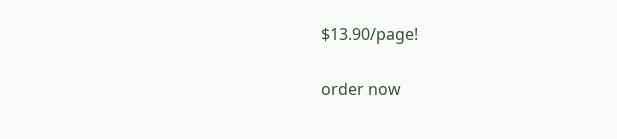$13.90/page!

order now